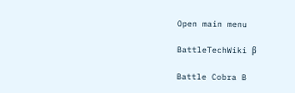Open main menu

BattleTechWiki β

Battle Cobra B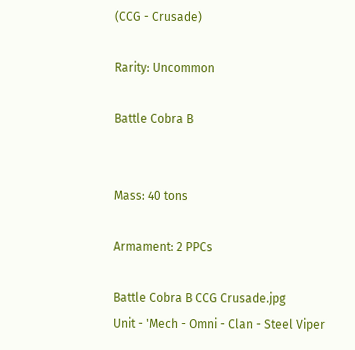(CCG - Crusade)

Rarity: Uncommon

Battle Cobra B


Mass: 40 tons

Armament: 2 PPCs

Battle Cobra B CCG Crusade.jpg
Unit - 'Mech - Omni - Clan - Steel Viper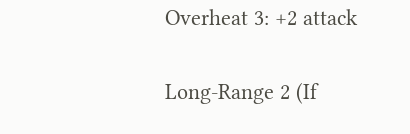Overheat 3: +2 attack

Long-Range 2 (If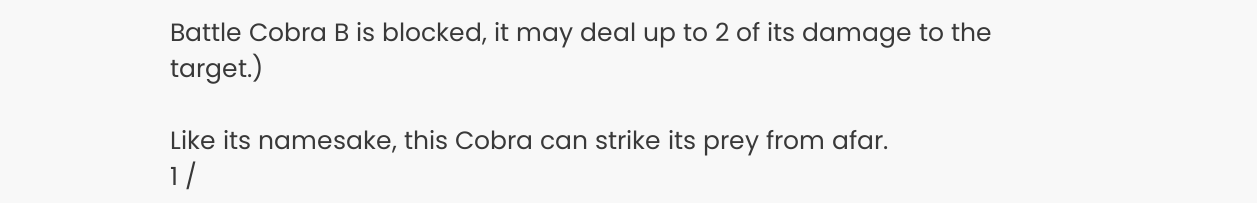Battle Cobra B is blocked, it may deal up to 2 of its damage to the target.)

Like its namesake, this Cobra can strike its prey from afar.
1 /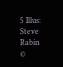5 Illus: Steve Rabin
©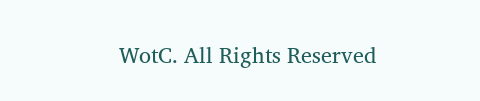WotC. All Rights Reserved